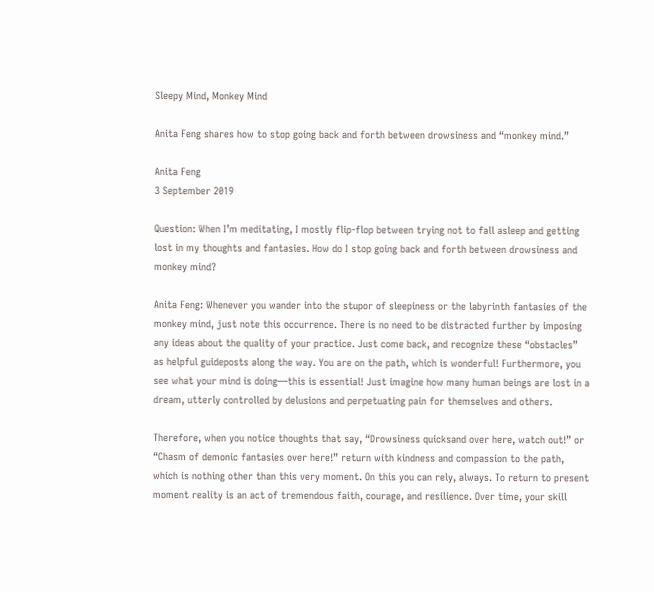Sleepy Mind, Monkey Mind

Anita Feng shares how to stop going back and forth between drowsiness and “monkey mind.”

Anita Feng
3 September 2019

Question: When I’m meditating, I mostly flip-flop between trying not to fall asleep and getting lost in my thoughts and fantasies. How do I stop going back and forth between drowsiness and monkey mind?

Anita Feng: Whenever you wander into the stupor of sleepiness or the labyrinth fantasies of the monkey mind, just note this occurrence. There is no need to be distracted further by imposing any ideas about the quality of your practice. Just come back, and recognize these “obstacles” as helpful guideposts along the way. You are on the path, which is wonderful! Furthermore, you see what your mind is doing—this is essential! Just imagine how many human beings are lost in a dream, utterly controlled by delusions and perpetuating pain for themselves and others.

Therefore, when you notice thoughts that say, “Drowsiness quicksand over here, watch out!” or “Chasm of demonic fantasies over here!” return with kindness and compassion to the path, which is nothing other than this very moment. On this you can rely, always. To return to present moment reality is an act of tremendous faith, courage, and resilience. Over time, your skill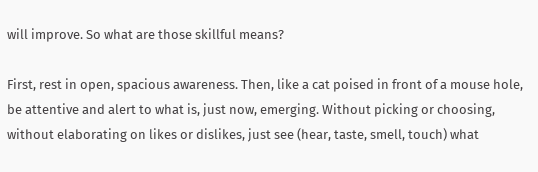will improve. So what are those skillful means?

First, rest in open, spacious awareness. Then, like a cat poised in front of a mouse hole, be attentive and alert to what is, just now, emerging. Without picking or choosing, without elaborating on likes or dislikes, just see (hear, taste, smell, touch) what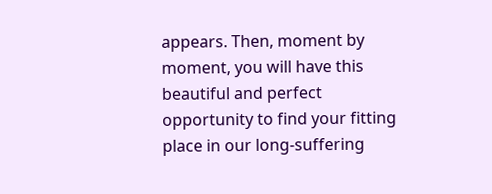appears. Then, moment by moment, you will have this beautiful and perfect opportunity to find your fitting place in our long-suffering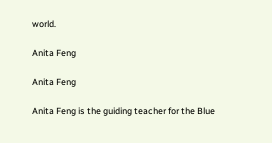world.

Anita Feng

Anita Feng

Anita Feng is the guiding teacher for the Blue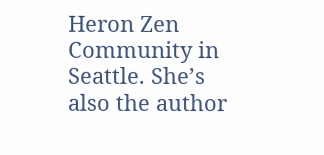Heron Zen Community in Seattle. She’s also the author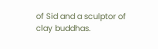of Sid and a sculptor of clay buddhas.